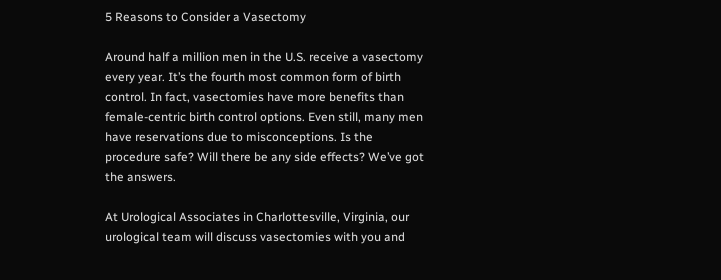5 Reasons to Consider a Vasectomy

Around half a million men in the U.S. receive a vasectomy every year. It’s the fourth most common form of birth control. In fact, vasectomies have more benefits than female-centric birth control options. Even still, many men have reservations due to misconceptions. Is the procedure safe? Will there be any side effects? We’ve got the answers.

At Urological Associates in Charlottesville, Virginia, our urological team will discuss vasectomies with you and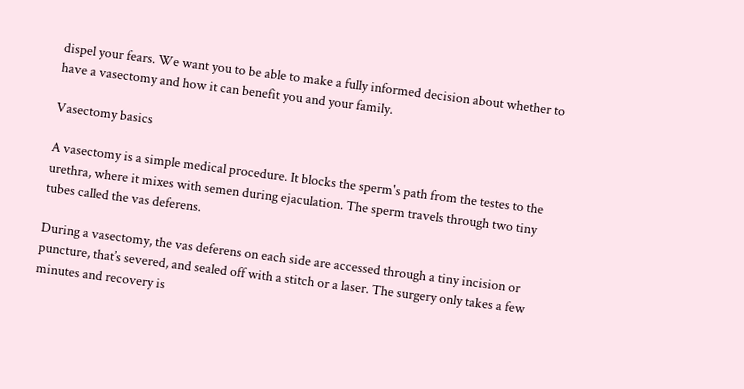dispel your fears. We want you to be able to make a fully informed decision about whether to have a vasectomy and how it can benefit you and your family.

Vasectomy basics

A vasectomy is a simple medical procedure. It blocks the sperm's path from the testes to the urethra, where it mixes with semen during ejaculation. The sperm travels through two tiny tubes called the vas deferens.

During a vasectomy, the vas deferens on each side are accessed through a tiny incision or puncture, that’s severed, and sealed off with a stitch or a laser. The surgery only takes a few minutes and recovery is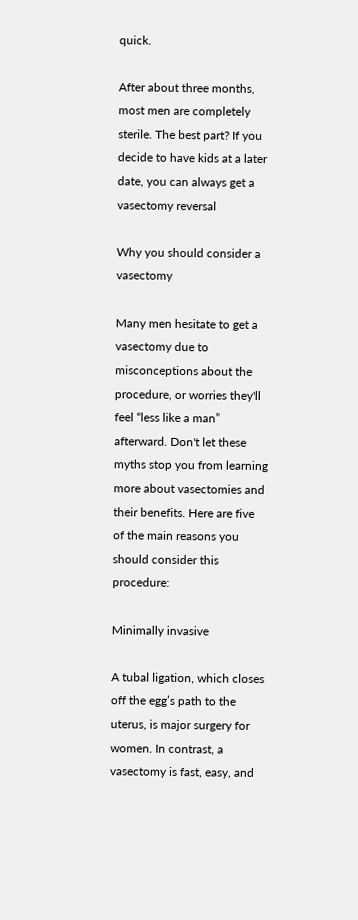quick.

After about three months, most men are completely sterile. The best part? If you decide to have kids at a later date, you can always get a vasectomy reversal

Why you should consider a vasectomy

Many men hesitate to get a vasectomy due to misconceptions about the procedure, or worries they'll feel “less like a man” afterward. Don't let these myths stop you from learning more about vasectomies and their benefits. Here are five of the main reasons you should consider this procedure:

Minimally invasive

A tubal ligation, which closes off the egg’s path to the uterus, is major surgery for women. In contrast, a vasectomy is fast, easy, and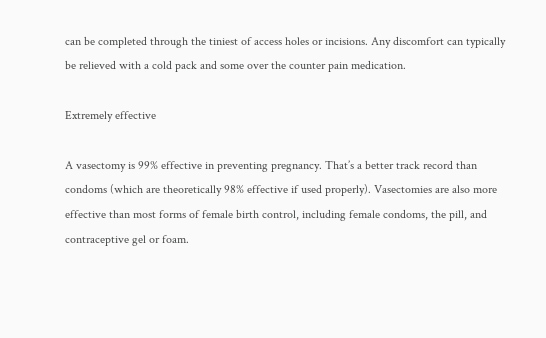can be completed through the tiniest of access holes or incisions. Any discomfort can typically be relieved with a cold pack and some over the counter pain medication.

Extremely effective

A vasectomy is 99% effective in preventing pregnancy. That’s a better track record than condoms (which are theoretically 98% effective if used properly). Vasectomies are also more effective than most forms of female birth control, including female condoms, the pill, and contraceptive gel or foam.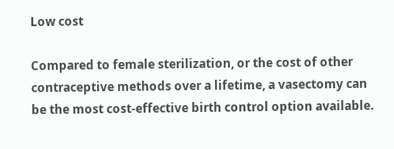Low cost

Compared to female sterilization, or the cost of other contraceptive methods over a lifetime, a vasectomy can be the most cost-effective birth control option available.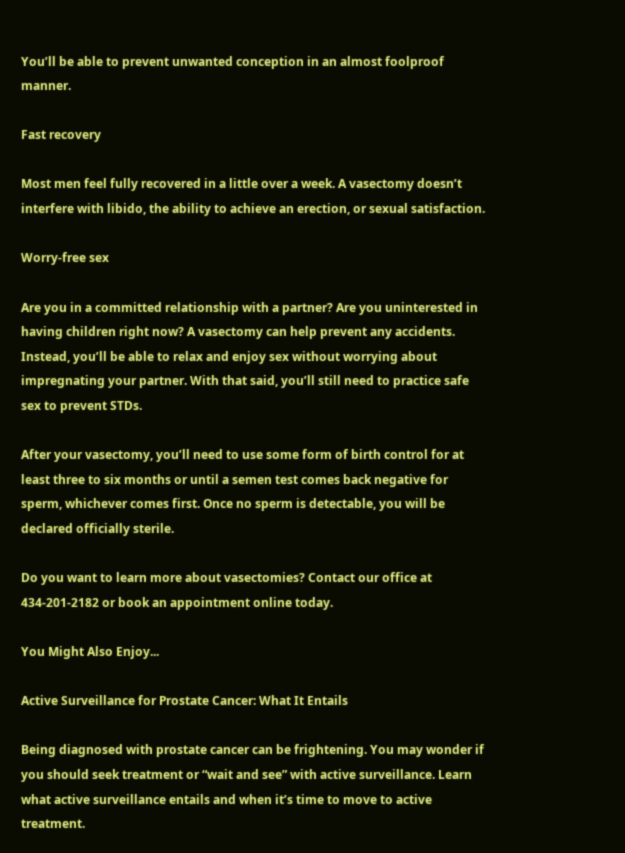You’ll be able to prevent unwanted conception in an almost foolproof manner.

Fast recovery

Most men feel fully recovered in a little over a week. A vasectomy doesn’t interfere with libido, the ability to achieve an erection, or sexual satisfaction.

Worry-free sex

Are you in a committed relationship with a partner? Are you uninterested in having children right now? A vasectomy can help prevent any accidents. Instead, you’ll be able to relax and enjoy sex without worrying about impregnating your partner. With that said, you’ll still need to practice safe sex to prevent STDs.

After your vasectomy, you’ll need to use some form of birth control for at least three to six months or until a semen test comes back negative for sperm, whichever comes first. Once no sperm is detectable, you will be declared officially sterile.

Do you want to learn more about vasectomies? Contact our office at 434-201-2182 or book an appointment online today.

You Might Also Enjoy...

Active Surveillance for Prostate Cancer: What It Entails

Being diagnosed with prostate cancer can be frightening. You may wonder if you should seek treatment or “wait and see” with active surveillance. Learn what active surveillance entails and when it’s time to move to active treatment.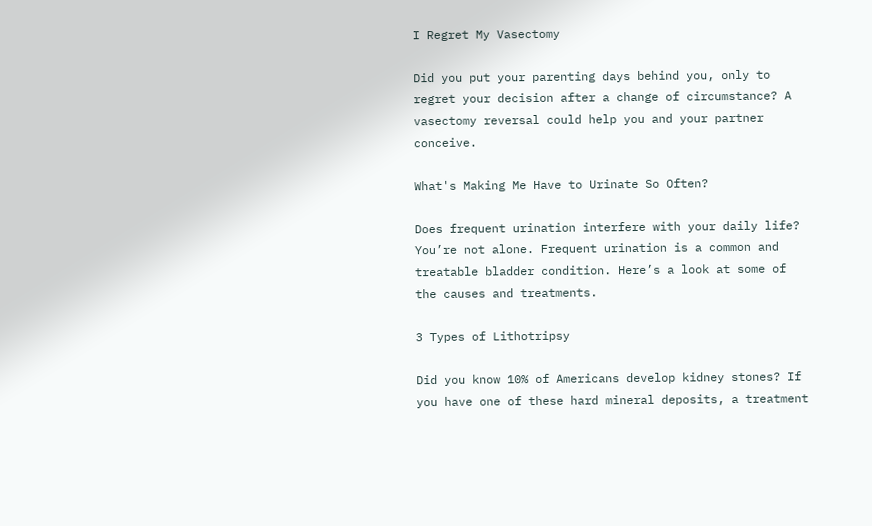I Regret My Vasectomy

Did you put your parenting days behind you, only to regret your decision after a change of circumstance? A vasectomy reversal could help you and your partner conceive.

What's Making Me Have to Urinate So Often?

Does frequent urination interfere with your daily life? You’re not alone. Frequent urination is a common and treatable bladder condition. Here’s a look at some of the causes and treatments.

3 Types of Lithotripsy

Did you know 10% of Americans develop kidney stones? If you have one of these hard mineral deposits, a treatment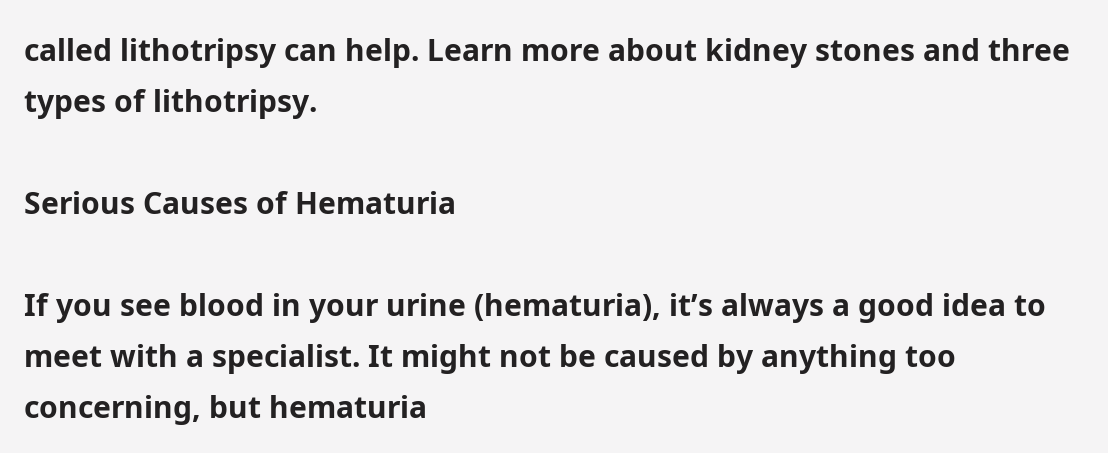called lithotripsy can help. Learn more about kidney stones and three types of lithotripsy.

Serious Causes of Hematuria

If you see blood in your urine (hematuria), it’s always a good idea to meet with a specialist. It might not be caused by anything too concerning, but hematuria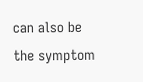can also be the symptom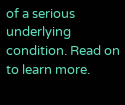of a serious underlying condition. Read on to learn more.